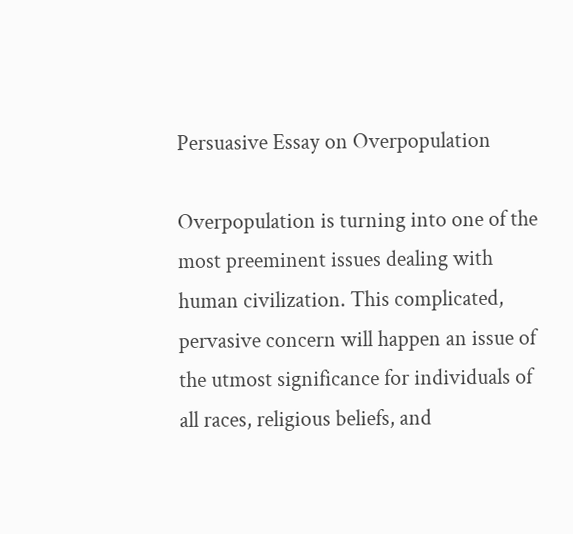Persuasive Essay on Overpopulation

Overpopulation is turning into one of the most preeminent issues dealing with human civilization. This complicated, pervasive concern will happen an issue of the utmost significance for individuals of all races, religious beliefs, and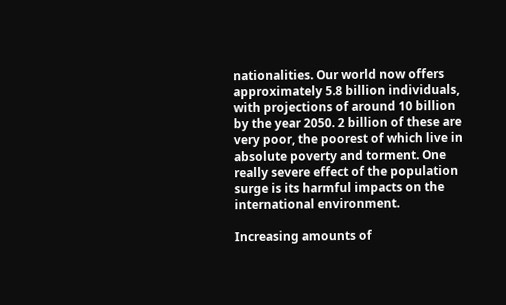nationalities. Our world now offers approximately 5.8 billion individuals, with projections of around 10 billion by the year 2050. 2 billion of these are very poor, the poorest of which live in absolute poverty and torment. One really severe effect of the population surge is its harmful impacts on the international environment.

Increasing amounts of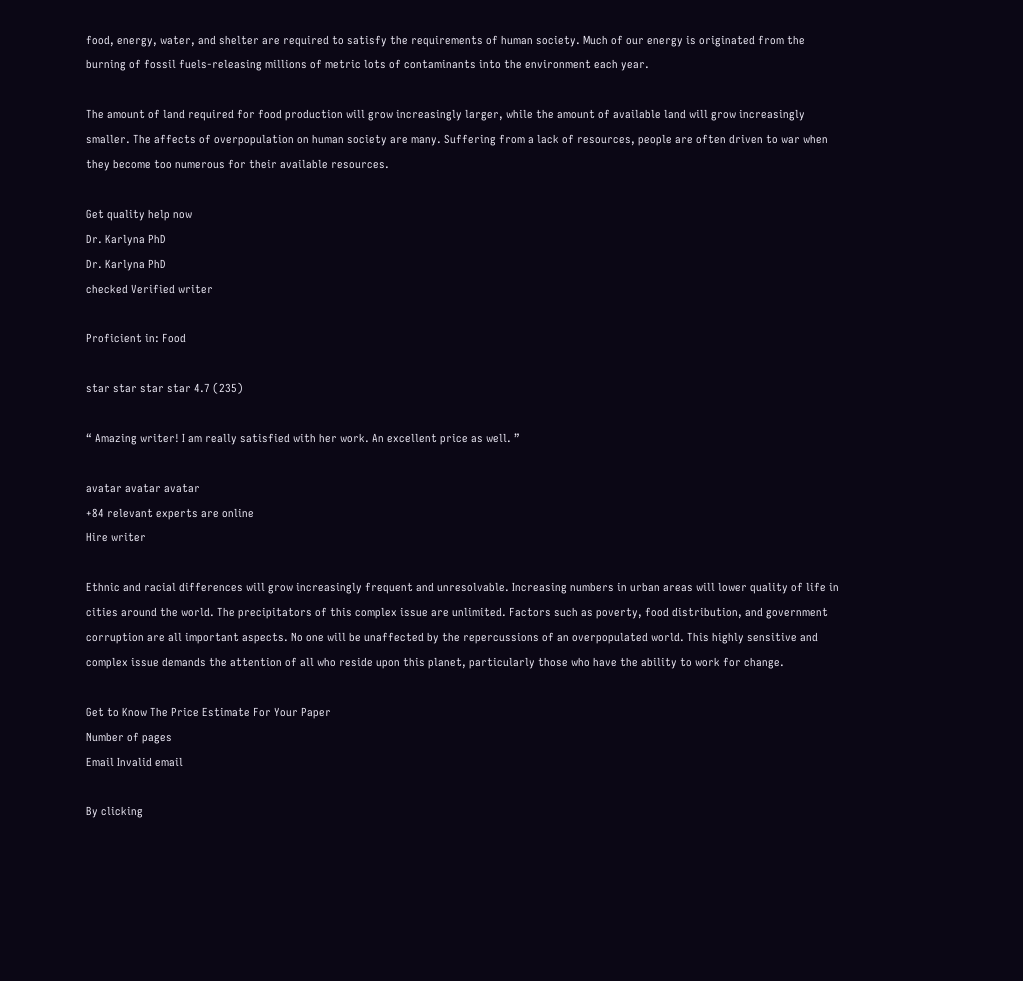food, energy, water, and shelter are required to satisfy the requirements of human society. Much of our energy is originated from the burning of fossil fuels-releasing millions of metric lots of contaminants into the environment each year.

The amount of land required for food production will grow increasingly larger, while the amount of available land will grow increasingly smaller. The affects of overpopulation on human society are many. Suffering from a lack of resources, people are often driven to war when they become too numerous for their available resources.

Get quality help now
Dr. Karlyna PhD
Dr. Karlyna PhD
checked Verified writer

Proficient in: Food

star star star star 4.7 (235)

“ Amazing writer! I am really satisfied with her work. An excellent price as well. ”

avatar avatar avatar
+84 relevant experts are online
Hire writer

Ethnic and racial differences will grow increasingly frequent and unresolvable. Increasing numbers in urban areas will lower quality of life in cities around the world. The precipitators of this complex issue are unlimited. Factors such as poverty, food distribution, and government corruption are all important aspects. No one will be unaffected by the repercussions of an overpopulated world. This highly sensitive and complex issue demands the attention of all who reside upon this planet, particularly those who have the ability to work for change.

Get to Know The Price Estimate For Your Paper
Number of pages
Email Invalid email

By clicking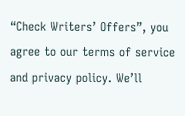“Check Writers’ Offers”, you agree to our terms of service and privacy policy. We’ll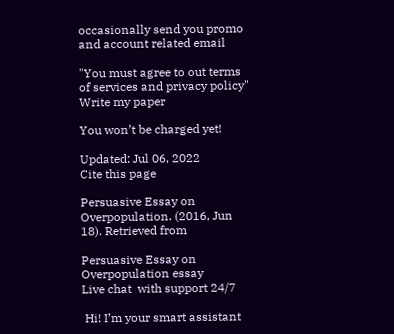occasionally send you promo and account related email

"You must agree to out terms of services and privacy policy"
Write my paper

You won’t be charged yet!

Updated: Jul 06, 2022
Cite this page

Persuasive Essay on Overpopulation. (2016, Jun 18). Retrieved from

Persuasive Essay on Overpopulation essay
Live chat  with support 24/7

 Hi! I’m your smart assistant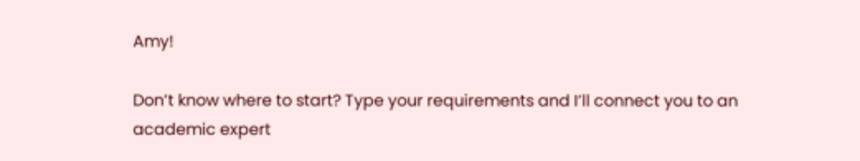Amy!

Don’t know where to start? Type your requirements and I’ll connect you to an academic expert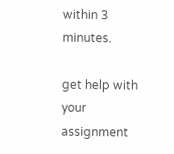within 3 minutes.

get help with your assignment